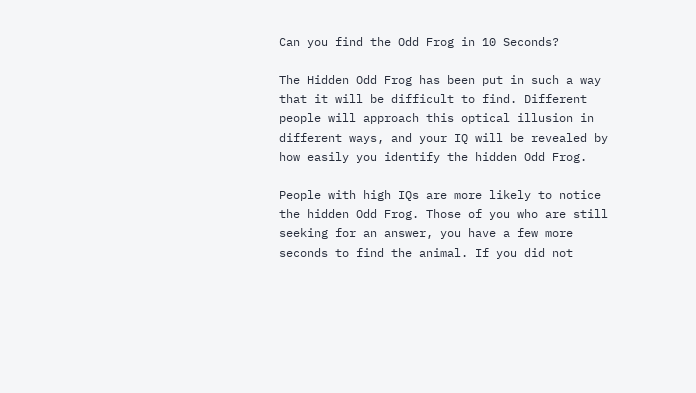Can you find the Odd Frog in 10 Seconds?

The Hidden Odd Frog has been put in such a way that it will be difficult to find. Different people will approach this optical illusion in different ways, and your IQ will be revealed by how easily you identify the hidden Odd Frog.

People with high IQs are more likely to notice the hidden Odd Frog. Those of you who are still seeking for an answer, you have a few more seconds to find the animal. If you did not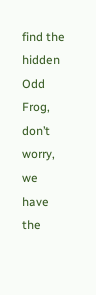find the hidden Odd Frog, don’t worry, we have the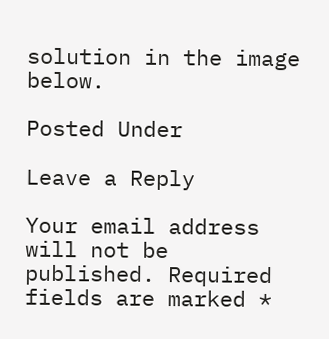solution in the image below.

Posted Under

Leave a Reply

Your email address will not be published. Required fields are marked *